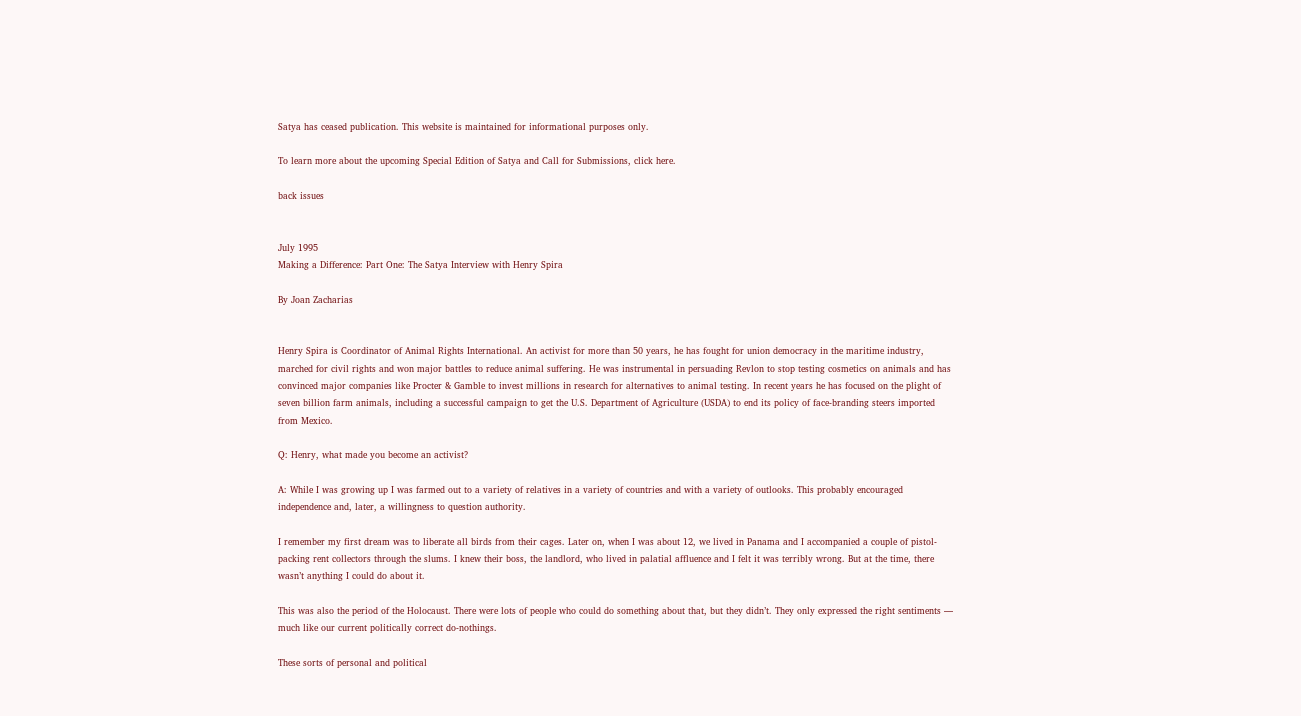Satya has ceased publication. This website is maintained for informational purposes only.

To learn more about the upcoming Special Edition of Satya and Call for Submissions, click here.

back issues


July 1995
Making a Difference: Part One: The Satya Interview with Henry Spira

By Joan Zacharias


Henry Spira is Coordinator of Animal Rights International. An activist for more than 50 years, he has fought for union democracy in the maritime industry, marched for civil rights and won major battles to reduce animal suffering. He was instrumental in persuading Revlon to stop testing cosmetics on animals and has convinced major companies like Procter & Gamble to invest millions in research for alternatives to animal testing. In recent years he has focused on the plight of seven billion farm animals, including a successful campaign to get the U.S. Department of Agriculture (USDA) to end its policy of face-branding steers imported from Mexico.

Q: Henry, what made you become an activist?

A: While I was growing up I was farmed out to a variety of relatives in a variety of countries and with a variety of outlooks. This probably encouraged independence and, later, a willingness to question authority.

I remember my first dream was to liberate all birds from their cages. Later on, when I was about 12, we lived in Panama and I accompanied a couple of pistol-packing rent collectors through the slums. I knew their boss, the landlord, who lived in palatial affluence and I felt it was terribly wrong. But at the time, there wasn’t anything I could do about it.

This was also the period of the Holocaust. There were lots of people who could do something about that, but they didn’t. They only expressed the right sentiments — much like our current politically correct do-nothings.

These sorts of personal and political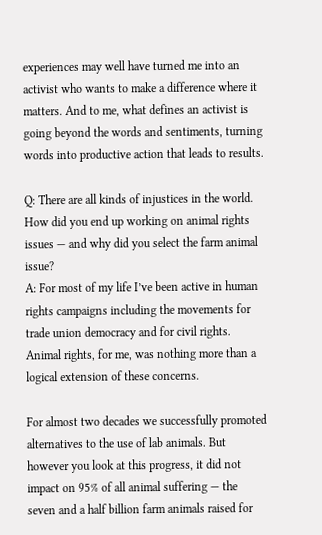experiences may well have turned me into an activist who wants to make a difference where it matters. And to me, what defines an activist is going beyond the words and sentiments, turning words into productive action that leads to results.

Q: There are all kinds of injustices in the world. How did you end up working on animal rights issues — and why did you select the farm animal issue?
A: For most of my life I’ve been active in human rights campaigns including the movements for trade union democracy and for civil rights. Animal rights, for me, was nothing more than a logical extension of these concerns.

For almost two decades we successfully promoted alternatives to the use of lab animals. But however you look at this progress, it did not impact on 95% of all animal suffering — the seven and a half billion farm animals raised for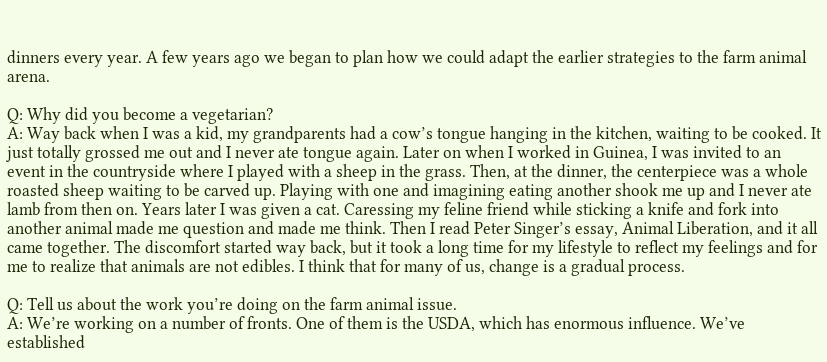dinners every year. A few years ago we began to plan how we could adapt the earlier strategies to the farm animal arena.

Q: Why did you become a vegetarian?
A: Way back when I was a kid, my grandparents had a cow’s tongue hanging in the kitchen, waiting to be cooked. It just totally grossed me out and I never ate tongue again. Later on when I worked in Guinea, I was invited to an event in the countryside where I played with a sheep in the grass. Then, at the dinner, the centerpiece was a whole roasted sheep waiting to be carved up. Playing with one and imagining eating another shook me up and I never ate lamb from then on. Years later I was given a cat. Caressing my feline friend while sticking a knife and fork into another animal made me question and made me think. Then I read Peter Singer’s essay, Animal Liberation, and it all came together. The discomfort started way back, but it took a long time for my lifestyle to reflect my feelings and for me to realize that animals are not edibles. I think that for many of us, change is a gradual process.

Q: Tell us about the work you’re doing on the farm animal issue.
A: We’re working on a number of fronts. One of them is the USDA, which has enormous influence. We’ve established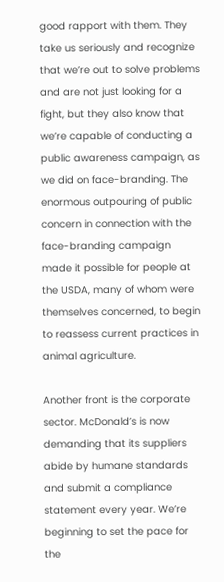good rapport with them. They take us seriously and recognize that we’re out to solve problems and are not just looking for a fight, but they also know that we’re capable of conducting a public awareness campaign, as we did on face-branding. The enormous outpouring of public concern in connection with the face-branding campaign made it possible for people at the USDA, many of whom were themselves concerned, to begin to reassess current practices in animal agriculture.

Another front is the corporate sector. McDonald’s is now demanding that its suppliers abide by humane standards and submit a compliance statement every year. We’re beginning to set the pace for the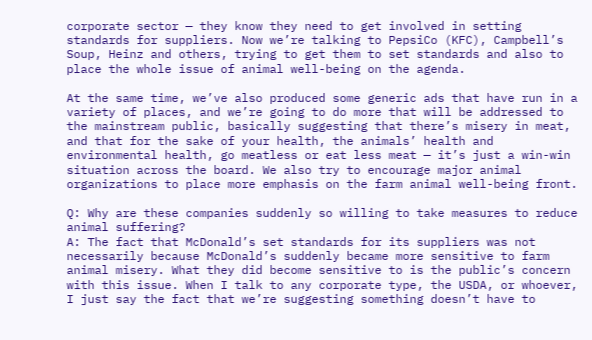corporate sector — they know they need to get involved in setting standards for suppliers. Now we’re talking to PepsiCo (KFC), Campbell’s Soup, Heinz and others, trying to get them to set standards and also to place the whole issue of animal well-being on the agenda.

At the same time, we’ve also produced some generic ads that have run in a variety of places, and we’re going to do more that will be addressed to the mainstream public, basically suggesting that there’s misery in meat, and that for the sake of your health, the animals’ health and environmental health, go meatless or eat less meat — it’s just a win-win situation across the board. We also try to encourage major animal organizations to place more emphasis on the farm animal well-being front.

Q: Why are these companies suddenly so willing to take measures to reduce animal suffering?
A: The fact that McDonald’s set standards for its suppliers was not necessarily because McDonald’s suddenly became more sensitive to farm animal misery. What they did become sensitive to is the public’s concern with this issue. When I talk to any corporate type, the USDA, or whoever, I just say the fact that we’re suggesting something doesn’t have to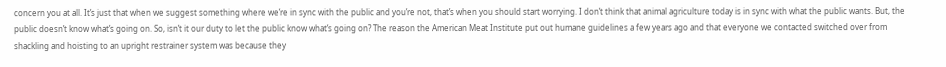concern you at all. It’s just that when we suggest something where we’re in sync with the public and you’re not, that’s when you should start worrying. I don’t think that animal agriculture today is in sync with what the public wants. But, the public doesn’t know what’s going on. So, isn’t it our duty to let the public know what’s going on? The reason the American Meat Institute put out humane guidelines a few years ago and that everyone we contacted switched over from shackling and hoisting to an upright restrainer system was because they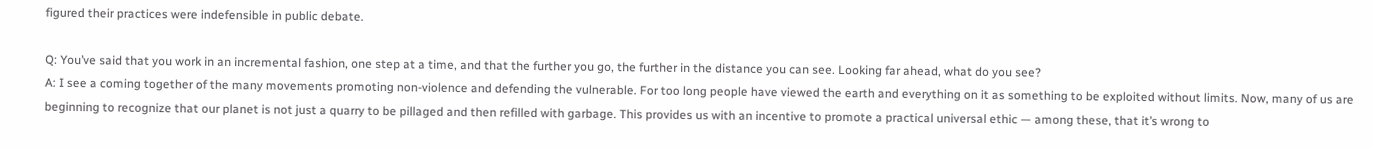figured their practices were indefensible in public debate.

Q: You’ve said that you work in an incremental fashion, one step at a time, and that the further you go, the further in the distance you can see. Looking far ahead, what do you see?
A: I see a coming together of the many movements promoting non-violence and defending the vulnerable. For too long people have viewed the earth and everything on it as something to be exploited without limits. Now, many of us are beginning to recognize that our planet is not just a quarry to be pillaged and then refilled with garbage. This provides us with an incentive to promote a practical universal ethic — among these, that it’s wrong to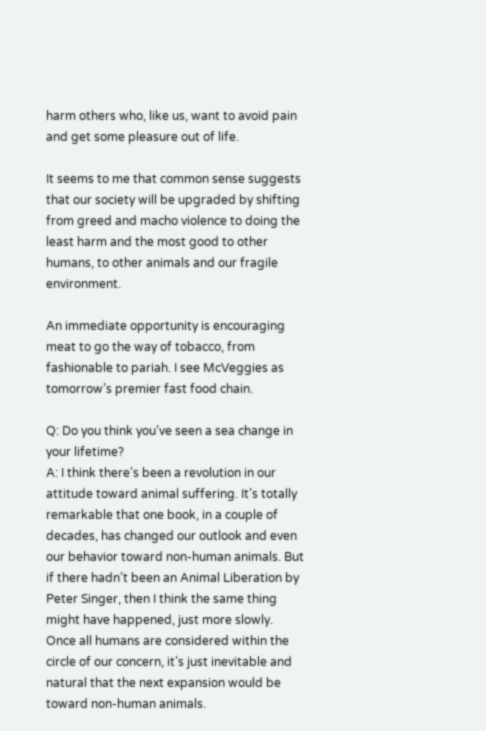harm others who, like us, want to avoid pain and get some pleasure out of life.

It seems to me that common sense suggests that our society will be upgraded by shifting from greed and macho violence to doing the least harm and the most good to other humans, to other animals and our fragile environment.

An immediate opportunity is encouraging meat to go the way of tobacco, from fashionable to pariah. I see McVeggies as tomorrow’s premier fast food chain.

Q: Do you think you’ve seen a sea change in your lifetime?
A: I think there’s been a revolution in our attitude toward animal suffering. It’s totally remarkable that one book, in a couple of decades, has changed our outlook and even our behavior toward non-human animals. But if there hadn’t been an Animal Liberation by Peter Singer, then I think the same thing might have happened, just more slowly. Once all humans are considered within the circle of our concern, it’s just inevitable and natural that the next expansion would be toward non-human animals.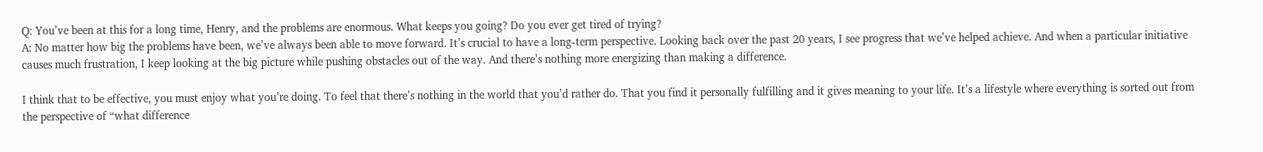Q: You’ve been at this for a long time, Henry, and the problems are enormous. What keeps you going? Do you ever get tired of trying?
A: No matter how big the problems have been, we’ve always been able to move forward. It’s crucial to have a long-term perspective. Looking back over the past 20 years, I see progress that we’ve helped achieve. And when a particular initiative causes much frustration, I keep looking at the big picture while pushing obstacles out of the way. And there’s nothing more energizing than making a difference.

I think that to be effective, you must enjoy what you’re doing. To feel that there’s nothing in the world that you’d rather do. That you find it personally fulfilling and it gives meaning to your life. It’s a lifestyle where everything is sorted out from the perspective of “what difference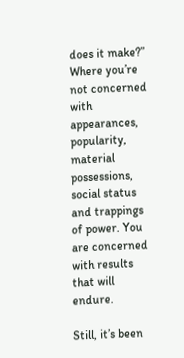does it make?” Where you’re not concerned with appearances, popularity, material possessions, social status and trappings of power. You are concerned with results that will endure.

Still, it’s been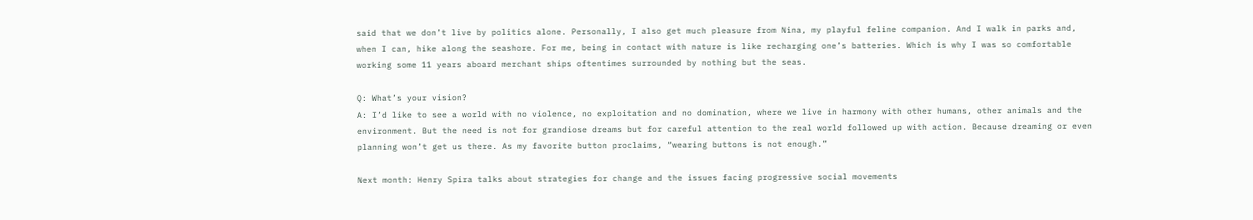said that we don’t live by politics alone. Personally, I also get much pleasure from Nina, my playful feline companion. And I walk in parks and, when I can, hike along the seashore. For me, being in contact with nature is like recharging one’s batteries. Which is why I was so comfortable working some 11 years aboard merchant ships oftentimes surrounded by nothing but the seas.

Q: What’s your vision?
A: I’d like to see a world with no violence, no exploitation and no domination, where we live in harmony with other humans, other animals and the environment. But the need is not for grandiose dreams but for careful attention to the real world followed up with action. Because dreaming or even planning won’t get us there. As my favorite button proclaims, “wearing buttons is not enough.”

Next month: Henry Spira talks about strategies for change and the issues facing progressive social movements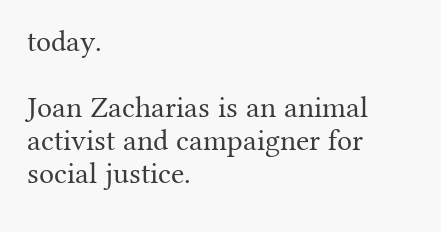today.

Joan Zacharias is an animal activist and campaigner for social justice.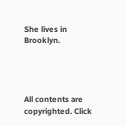She lives in Brooklyn.




All contents are copyrighted. Click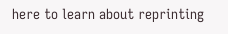here to learn about reprinting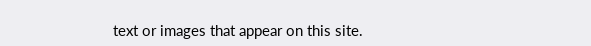text or images that appear on this site.